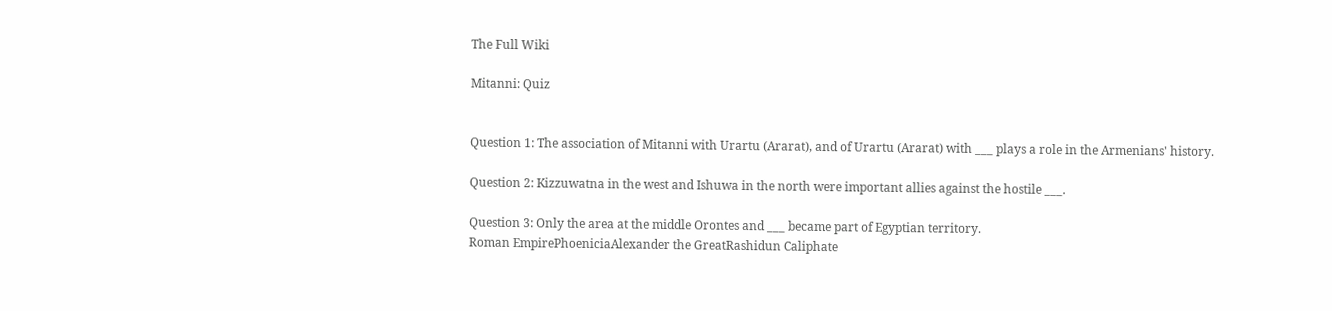The Full Wiki

Mitanni: Quiz


Question 1: The association of Mitanni with Urartu (Ararat), and of Urartu (Ararat) with ___ plays a role in the Armenians' history.

Question 2: Kizzuwatna in the west and Ishuwa in the north were important allies against the hostile ___.

Question 3: Only the area at the middle Orontes and ___ became part of Egyptian territory.
Roman EmpirePhoeniciaAlexander the GreatRashidun Caliphate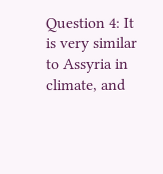Question 4: It is very similar to Assyria in climate, and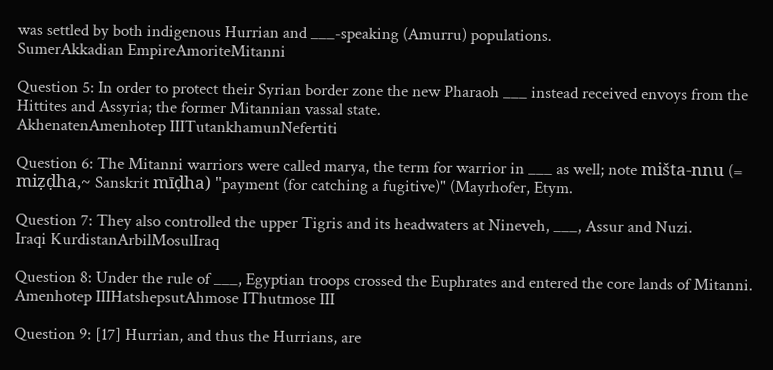was settled by both indigenous Hurrian and ___-speaking (Amurru) populations.
SumerAkkadian EmpireAmoriteMitanni

Question 5: In order to protect their Syrian border zone the new Pharaoh ___ instead received envoys from the Hittites and Assyria; the former Mitannian vassal state.
AkhenatenAmenhotep IIITutankhamunNefertiti

Question 6: The Mitanni warriors were called marya, the term for warrior in ___ as well; note mišta-nnu (= miẓḍha,~ Sanskrit mīḍha) "payment (for catching a fugitive)" (Mayrhofer, Etym.

Question 7: They also controlled the upper Tigris and its headwaters at Nineveh, ___, Assur and Nuzi.
Iraqi KurdistanArbilMosulIraq

Question 8: Under the rule of ___, Egyptian troops crossed the Euphrates and entered the core lands of Mitanni.
Amenhotep IIIHatshepsutAhmose IThutmose III

Question 9: [17] Hurrian, and thus the Hurrians, are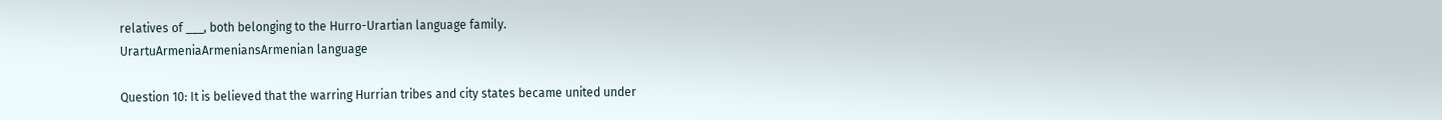relatives of ___, both belonging to the Hurro-Urartian language family.
UrartuArmeniaArmeniansArmenian language

Question 10: It is believed that the warring Hurrian tribes and city states became united under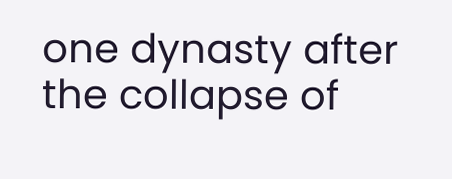one dynasty after the collapse of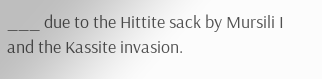___ due to the Hittite sack by Mursili I and the Kassite invasion.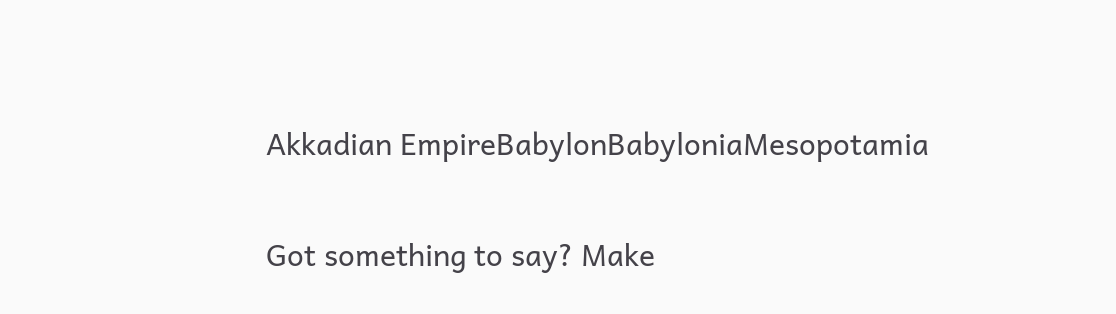Akkadian EmpireBabylonBabyloniaMesopotamia


Got something to say? Make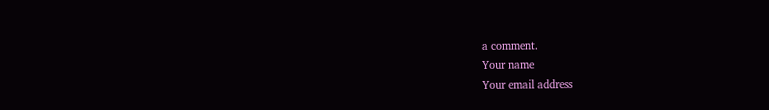a comment.
Your name
Your email address